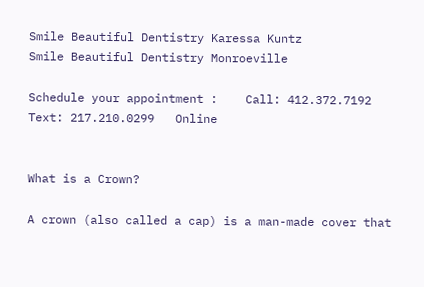Smile Beautiful Dentistry Karessa Kuntz
Smile Beautiful Dentistry Monroeville

Schedule your appointment :    Call: 412.372.7192   Text: 217.210.0299   Online


What is a Crown?

A crown (also called a cap) is a man-made cover that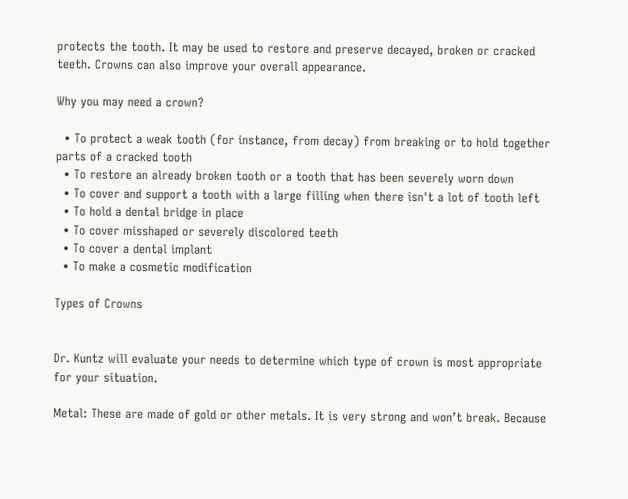protects the tooth. It may be used to restore and preserve decayed, broken or cracked teeth. Crowns can also improve your overall appearance.

Why you may need a crown?

  • To protect a weak tooth (for instance, from decay) from breaking or to hold together parts of a cracked tooth
  • To restore an already broken tooth or a tooth that has been severely worn down
  • To cover and support a tooth with a large filling when there isn't a lot of tooth left
  • To hold a dental bridge in place
  • To cover misshaped or severely discolored teeth
  • To cover a dental implant
  • To make a cosmetic modification

Types of Crowns


Dr. Kuntz will evaluate your needs to determine which type of crown is most appropriate for your situation.

Metal: These are made of gold or other metals. It is very strong and won’t break. Because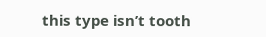this type isn’t tooth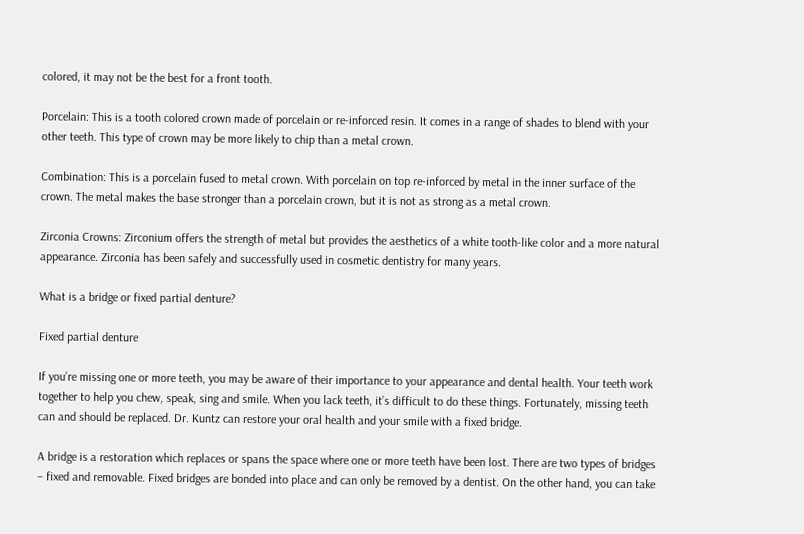colored, it may not be the best for a front tooth.

Porcelain: This is a tooth colored crown made of porcelain or re-inforced resin. It comes in a range of shades to blend with your other teeth. This type of crown may be more likely to chip than a metal crown.

Combination: This is a porcelain fused to metal crown. With porcelain on top re-inforced by metal in the inner surface of the crown. The metal makes the base stronger than a porcelain crown, but it is not as strong as a metal crown.

Zirconia Crowns: Zirconium offers the strength of metal but provides the aesthetics of a white tooth-like color and a more natural appearance. Zirconia has been safely and successfully used in cosmetic dentistry for many years.

What is a bridge or fixed partial denture?

Fixed partial denture

If you’re missing one or more teeth, you may be aware of their importance to your appearance and dental health. Your teeth work together to help you chew, speak, sing and smile. When you lack teeth, it’s difficult to do these things. Fortunately, missing teeth can and should be replaced. Dr. Kuntz can restore your oral health and your smile with a fixed bridge.

A bridge is a restoration which replaces or spans the space where one or more teeth have been lost. There are two types of bridges – fixed and removable. Fixed bridges are bonded into place and can only be removed by a dentist. On the other hand, you can take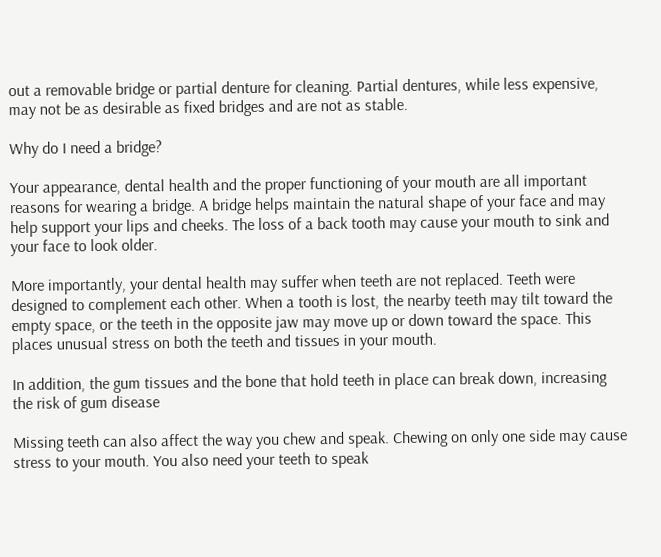out a removable bridge or partial denture for cleaning. Partial dentures, while less expensive, may not be as desirable as fixed bridges and are not as stable.

Why do I need a bridge?

Your appearance, dental health and the proper functioning of your mouth are all important reasons for wearing a bridge. A bridge helps maintain the natural shape of your face and may help support your lips and cheeks. The loss of a back tooth may cause your mouth to sink and your face to look older.

More importantly, your dental health may suffer when teeth are not replaced. Teeth were designed to complement each other. When a tooth is lost, the nearby teeth may tilt toward the empty space, or the teeth in the opposite jaw may move up or down toward the space. This places unusual stress on both the teeth and tissues in your mouth.

In addition, the gum tissues and the bone that hold teeth in place can break down, increasing the risk of gum disease

Missing teeth can also affect the way you chew and speak. Chewing on only one side may cause stress to your mouth. You also need your teeth to speak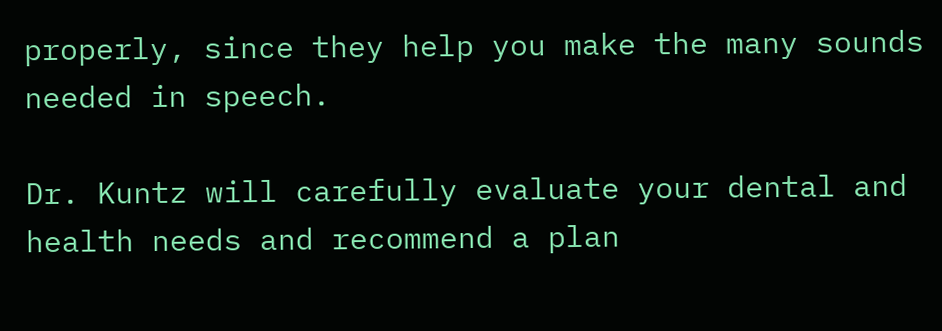properly, since they help you make the many sounds needed in speech.

Dr. Kuntz will carefully evaluate your dental and health needs and recommend a plan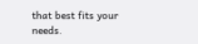that best fits your needs.